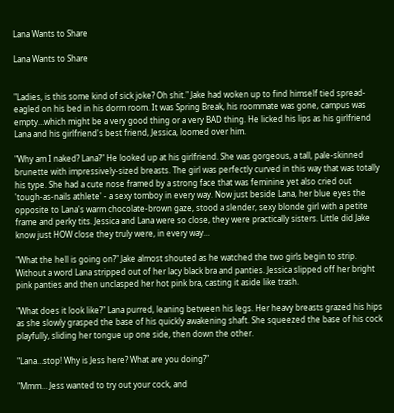Lana Wants to Share

Lana Wants to Share


"Ladies, is this some kind of sick joke? Oh shit." Jake had woken up to find himself tied spread-eagled on his bed in his dorm room. It was Spring Break, his roommate was gone, campus was empty…which might be a very good thing or a very BAD thing. He licked his lips as his girlfriend Lana and his girlfriend's best friend, Jessica, loomed over him.

"Why am I naked? Lana?" He looked up at his girlfriend. She was gorgeous, a tall, pale-skinned brunette with impressively-sized breasts. The girl was perfectly curved in this way that was totally his type. She had a cute nose framed by a strong face that was feminine yet also cried out 'tough-as-nails athlete' - a sexy tomboy in every way. Now just beside Lana, her blue eyes the opposite to Lana's warm chocolate-brown gaze, stood a slender, sexy blonde girl with a petite frame and perky tits. Jessica and Lana were so close, they were practically sisters. Little did Jake know just HOW close they truly were, in every way…

"What the hell is going on?" Jake almost shouted as he watched the two girls begin to strip. Without a word Lana stripped out of her lacy black bra and panties. Jessica slipped off her bright pink panties and then unclasped her hot pink bra, casting it aside like trash.

"What does it look like?" Lana purred, leaning between his legs. Her heavy breasts grazed his hips as she slowly grasped the base of his quickly awakening shaft. She squeezed the base of his cock playfully, sliding her tongue up one side, then down the other.

"Lana…stop! Why is Jess here? What are you doing?"

"Mmm… Jess wanted to try out your cock, and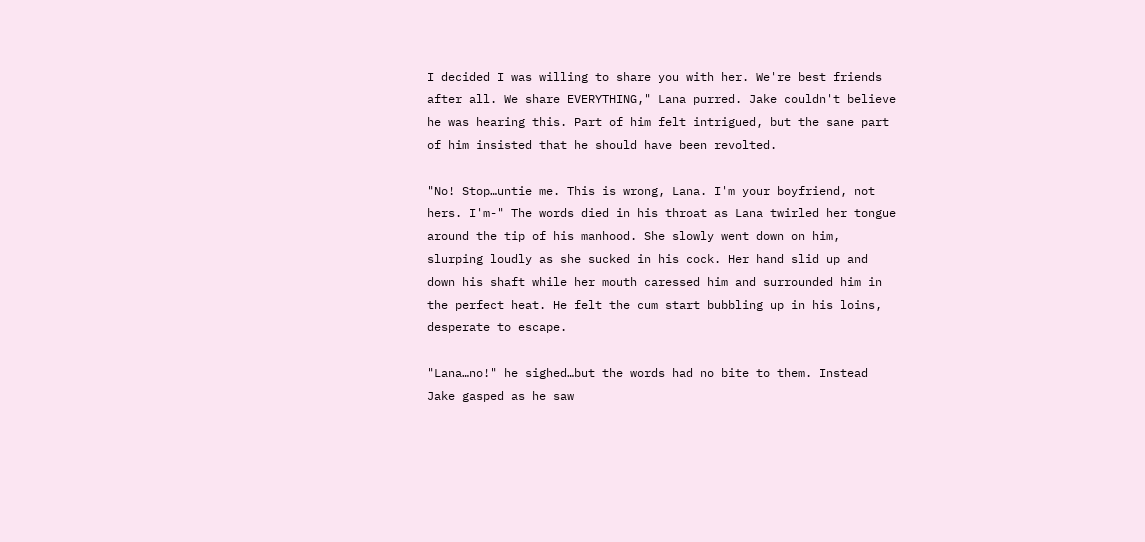I decided I was willing to share you with her. We're best friends after all. We share EVERYTHING," Lana purred. Jake couldn't believe he was hearing this. Part of him felt intrigued, but the sane part of him insisted that he should have been revolted.

"No! Stop…untie me. This is wrong, Lana. I'm your boyfriend, not hers. I'm-" The words died in his throat as Lana twirled her tongue around the tip of his manhood. She slowly went down on him, slurping loudly as she sucked in his cock. Her hand slid up and down his shaft while her mouth caressed him and surrounded him in the perfect heat. He felt the cum start bubbling up in his loins, desperate to escape.

"Lana…no!" he sighed…but the words had no bite to them. Instead Jake gasped as he saw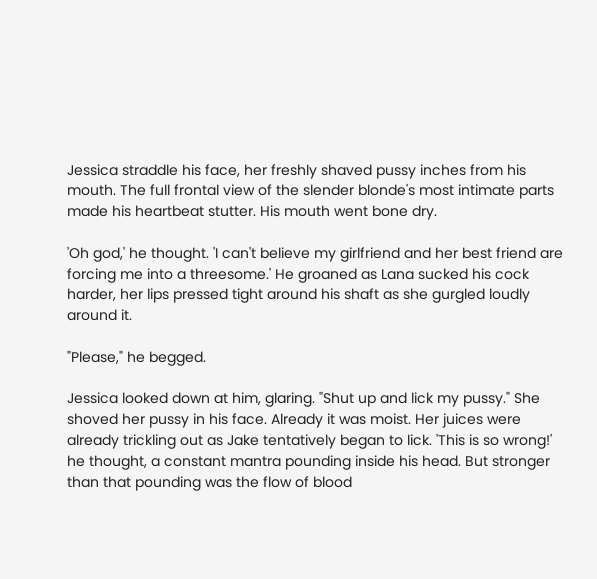Jessica straddle his face, her freshly shaved pussy inches from his mouth. The full frontal view of the slender blonde's most intimate parts made his heartbeat stutter. His mouth went bone dry.

'Oh god,' he thought. 'I can't believe my girlfriend and her best friend are forcing me into a threesome.' He groaned as Lana sucked his cock harder, her lips pressed tight around his shaft as she gurgled loudly around it.

"Please," he begged.

Jessica looked down at him, glaring. "Shut up and lick my pussy." She shoved her pussy in his face. Already it was moist. Her juices were already trickling out as Jake tentatively began to lick. 'This is so wrong!' he thought, a constant mantra pounding inside his head. But stronger than that pounding was the flow of blood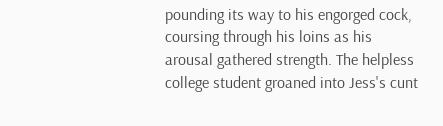pounding its way to his engorged cock, coursing through his loins as his arousal gathered strength. The helpless college student groaned into Jess's cunt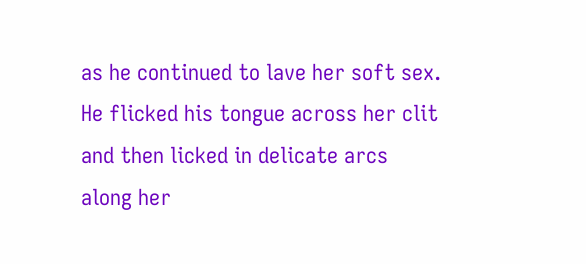as he continued to lave her soft sex. He flicked his tongue across her clit and then licked in delicate arcs along her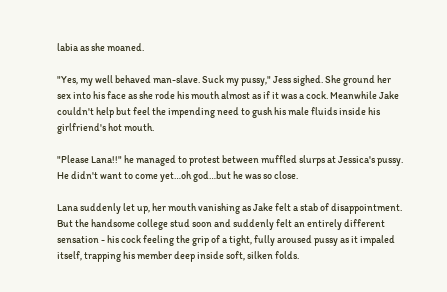labia as she moaned.

"Yes, my well behaved man-slave. Suck my pussy," Jess sighed. She ground her sex into his face as she rode his mouth almost as if it was a cock. Meanwhile Jake couldn't help but feel the impending need to gush his male fluids inside his girlfriend's hot mouth.

"Please Lana!!" he managed to protest between muffled slurps at Jessica's pussy. He didn't want to come yet…oh god…but he was so close.

Lana suddenly let up, her mouth vanishing as Jake felt a stab of disappointment. But the handsome college stud soon and suddenly felt an entirely different sensation - his cock feeling the grip of a tight, fully aroused pussy as it impaled itself, trapping his member deep inside soft, silken folds.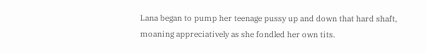Lana began to pump her teenage pussy up and down that hard shaft, moaning appreciatively as she fondled her own tits.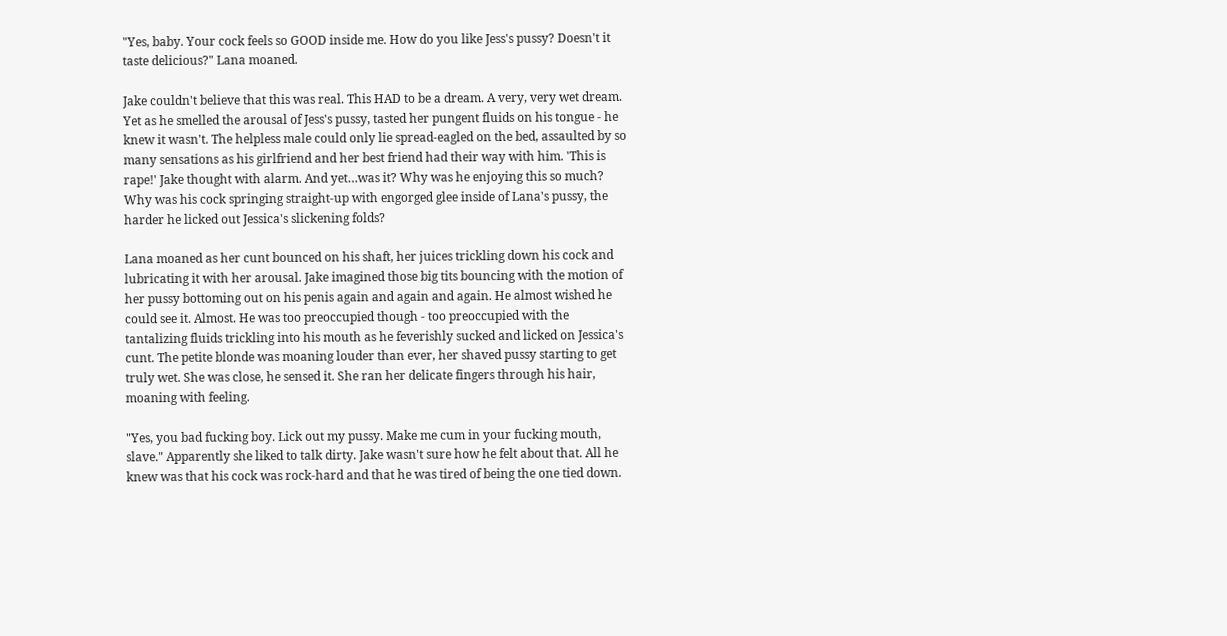"Yes, baby. Your cock feels so GOOD inside me. How do you like Jess's pussy? Doesn't it taste delicious?" Lana moaned.

Jake couldn't believe that this was real. This HAD to be a dream. A very, very wet dream. Yet as he smelled the arousal of Jess's pussy, tasted her pungent fluids on his tongue - he knew it wasn't. The helpless male could only lie spread-eagled on the bed, assaulted by so many sensations as his girlfriend and her best friend had their way with him. 'This is rape!' Jake thought with alarm. And yet…was it? Why was he enjoying this so much? Why was his cock springing straight-up with engorged glee inside of Lana's pussy, the harder he licked out Jessica's slickening folds?

Lana moaned as her cunt bounced on his shaft, her juices trickling down his cock and lubricating it with her arousal. Jake imagined those big tits bouncing with the motion of her pussy bottoming out on his penis again and again and again. He almost wished he could see it. Almost. He was too preoccupied though - too preoccupied with the tantalizing fluids trickling into his mouth as he feverishly sucked and licked on Jessica's cunt. The petite blonde was moaning louder than ever, her shaved pussy starting to get truly wet. She was close, he sensed it. She ran her delicate fingers through his hair, moaning with feeling.

"Yes, you bad fucking boy. Lick out my pussy. Make me cum in your fucking mouth, slave." Apparently she liked to talk dirty. Jake wasn't sure how he felt about that. All he knew was that his cock was rock-hard and that he was tired of being the one tied down.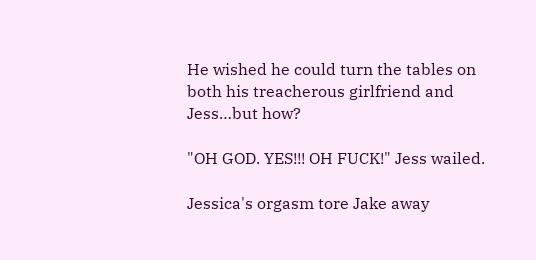He wished he could turn the tables on both his treacherous girlfriend and Jess…but how?

"OH GOD. YES!!! OH FUCK!" Jess wailed.

Jessica's orgasm tore Jake away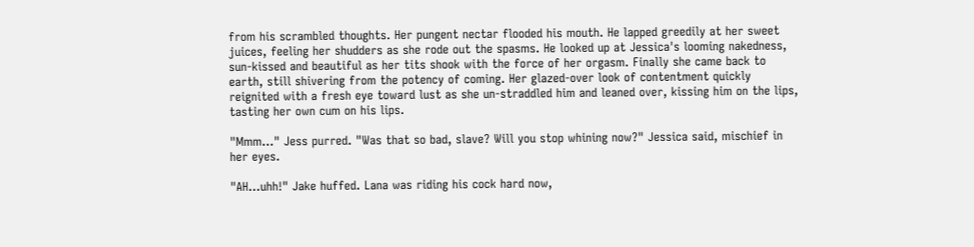from his scrambled thoughts. Her pungent nectar flooded his mouth. He lapped greedily at her sweet juices, feeling her shudders as she rode out the spasms. He looked up at Jessica's looming nakedness, sun-kissed and beautiful as her tits shook with the force of her orgasm. Finally she came back to earth, still shivering from the potency of coming. Her glazed-over look of contentment quickly reignited with a fresh eye toward lust as she un-straddled him and leaned over, kissing him on the lips, tasting her own cum on his lips.

"Mmm…" Jess purred. "Was that so bad, slave? Will you stop whining now?" Jessica said, mischief in her eyes.

"AH…uhh!" Jake huffed. Lana was riding his cock hard now,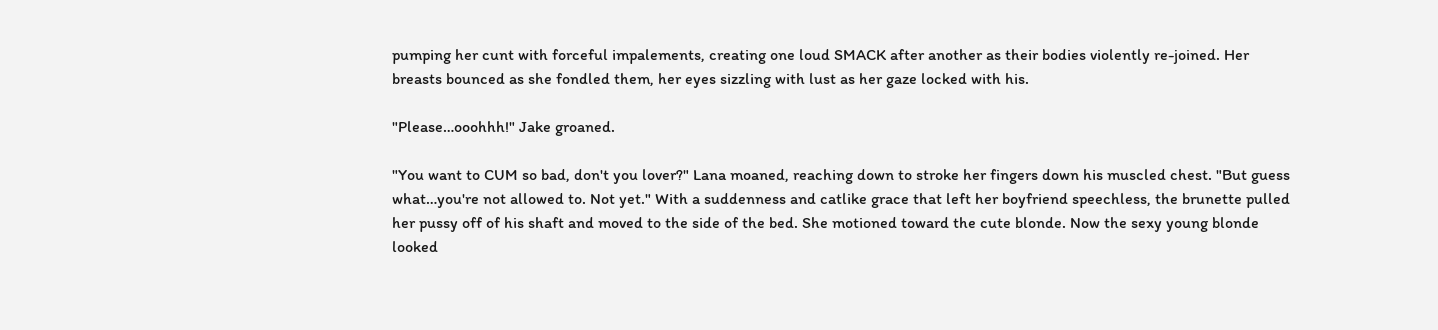pumping her cunt with forceful impalements, creating one loud SMACK after another as their bodies violently re-joined. Her breasts bounced as she fondled them, her eyes sizzling with lust as her gaze locked with his.

"Please…ooohhh!" Jake groaned.

"You want to CUM so bad, don't you lover?" Lana moaned, reaching down to stroke her fingers down his muscled chest. "But guess what…you're not allowed to. Not yet." With a suddenness and catlike grace that left her boyfriend speechless, the brunette pulled her pussy off of his shaft and moved to the side of the bed. She motioned toward the cute blonde. Now the sexy young blonde looked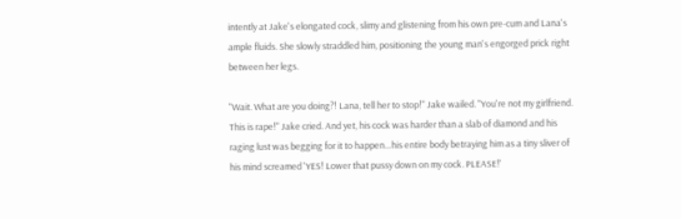intently at Jake's elongated cock, slimy and glistening from his own pre-cum and Lana's ample fluids. She slowly straddled him, positioning the young man's engorged prick right between her legs.

"Wait. What are you doing?! Lana, tell her to stop!" Jake wailed. "You're not my girlfriend. This is rape!" Jake cried. And yet, his cock was harder than a slab of diamond and his raging lust was begging for it to happen…his entire body betraying him as a tiny sliver of his mind screamed 'YES! Lower that pussy down on my cock. PLEASE!'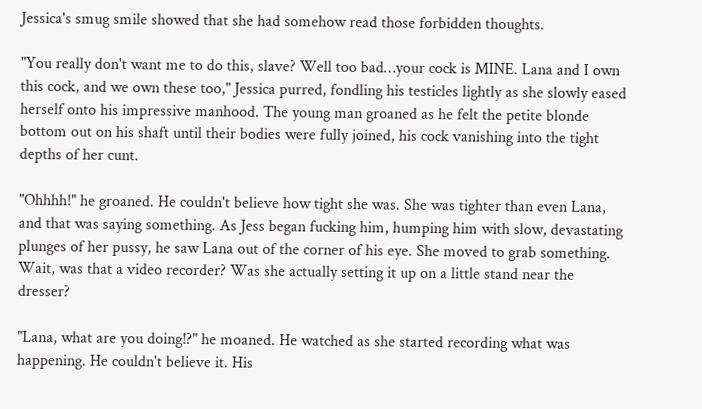Jessica's smug smile showed that she had somehow read those forbidden thoughts.

"You really don't want me to do this, slave? Well too bad…your cock is MINE. Lana and I own this cock, and we own these too," Jessica purred, fondling his testicles lightly as she slowly eased herself onto his impressive manhood. The young man groaned as he felt the petite blonde bottom out on his shaft until their bodies were fully joined, his cock vanishing into the tight depths of her cunt.

"Ohhhh!" he groaned. He couldn't believe how tight she was. She was tighter than even Lana, and that was saying something. As Jess began fucking him, humping him with slow, devastating plunges of her pussy, he saw Lana out of the corner of his eye. She moved to grab something. Wait, was that a video recorder? Was she actually setting it up on a little stand near the dresser?

"Lana, what are you doing!?" he moaned. He watched as she started recording what was happening. He couldn't believe it. His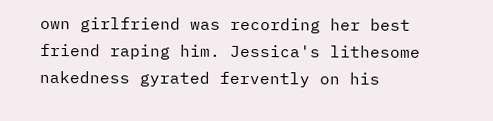own girlfriend was recording her best friend raping him. Jessica's lithesome nakedness gyrated fervently on his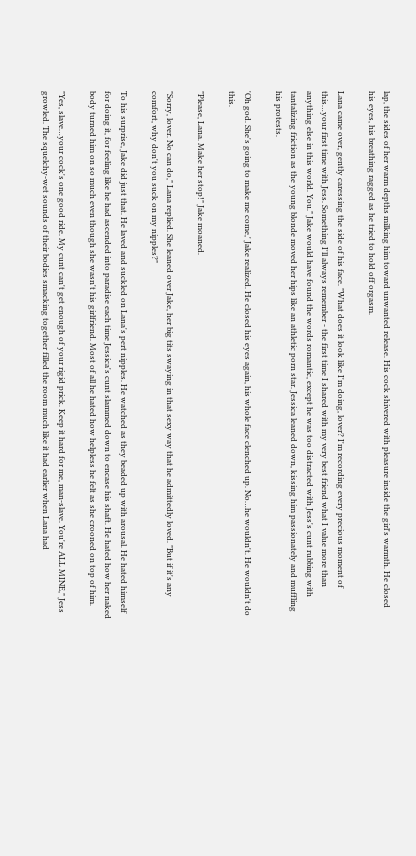lap, the sides of her warm depths milking him toward unwanted release. His cock shivered with pleasure inside the girl's warmth. He closed his eyes, his breathing ragged as he tried to hold off orgasm.

Lana came over, gently caressing the side of his face. "What does it look like I'm doing, lover? I'm recording every precious moment of this…your first time with Jess. Something I'll always remember - the first time I shared with my very best friend what I value more than anything else in this world. You." Jake would have found the words romantic, except he was too distracted with Jess's cunt rubbing with tantalizing friction as the young blonde moved her hips like an athletic porn star. Jessica leaned down, kissing him passionately and muffling his protests.

'Oh god. She's going to make me come,' Jake realized. He closed his eyes again, his whole face clenched up. No…he wouldn't. He wouldn't do this.

"Please, Lana. Make her stop!" Jake moaned.

"Sorry, lover. No can do," Lana replied. She leaned over Jake, her big tits swaying in that sexy way that he admittedly loved. "But if it's any comfort, why don't you suck on my nipples?"

To his surprise, Jake did just that. He laved and suckled on Lana's pert nipples. He watched as they beaded up with arousal. He hated himself for doing it, for feeling like he had ascended into paradise each time Jessica's cunt slammed down to encase his shaft. He hated how her naked body turned him on so much even though she wasn't his girlfriend. Most of all he hated how helpless he felt as she crooned on top of him.

"Yes, slave…your cock's one good ride. My cunt can't get enough of your rigid prick. Keep it hard for me, man-slave. You're ALL MINE," Jess growled. The squelchy-wet sounds of their bodies smacking together filled the room much like it had earlier when Lana had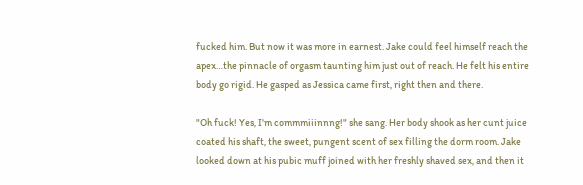fucked him. But now it was more in earnest. Jake could feel himself reach the apex…the pinnacle of orgasm taunting him just out of reach. He felt his entire body go rigid. He gasped as Jessica came first, right then and there.

"Oh fuck! Yes, I'm commmiiinnng!" she sang. Her body shook as her cunt juice coated his shaft, the sweet, pungent scent of sex filling the dorm room. Jake looked down at his pubic muff joined with her freshly shaved sex, and then it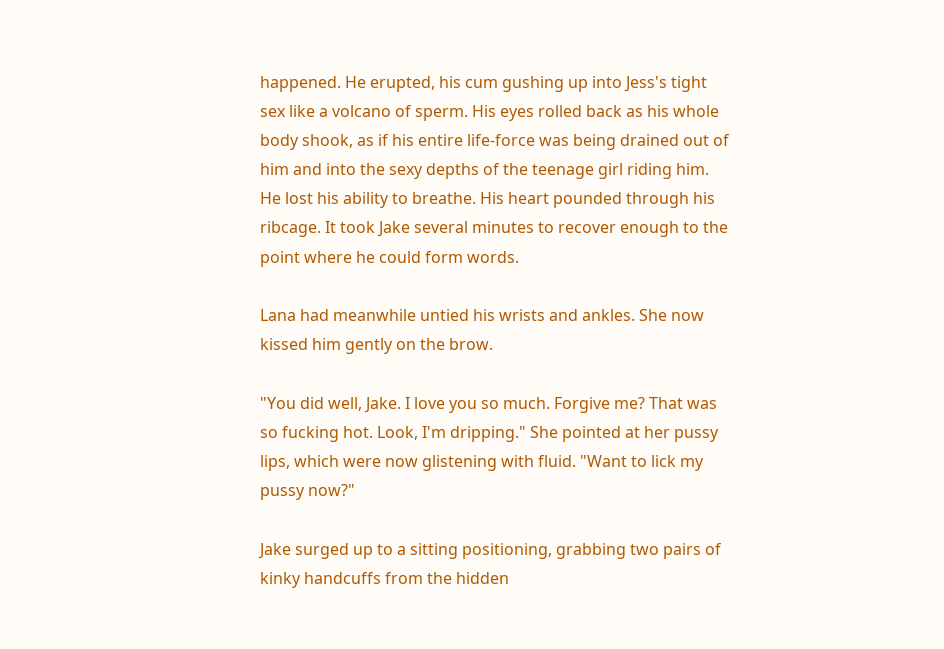happened. He erupted, his cum gushing up into Jess's tight sex like a volcano of sperm. His eyes rolled back as his whole body shook, as if his entire life-force was being drained out of him and into the sexy depths of the teenage girl riding him. He lost his ability to breathe. His heart pounded through his ribcage. It took Jake several minutes to recover enough to the point where he could form words.

Lana had meanwhile untied his wrists and ankles. She now kissed him gently on the brow.

"You did well, Jake. I love you so much. Forgive me? That was so fucking hot. Look, I'm dripping." She pointed at her pussy lips, which were now glistening with fluid. "Want to lick my pussy now?"

Jake surged up to a sitting positioning, grabbing two pairs of kinky handcuffs from the hidden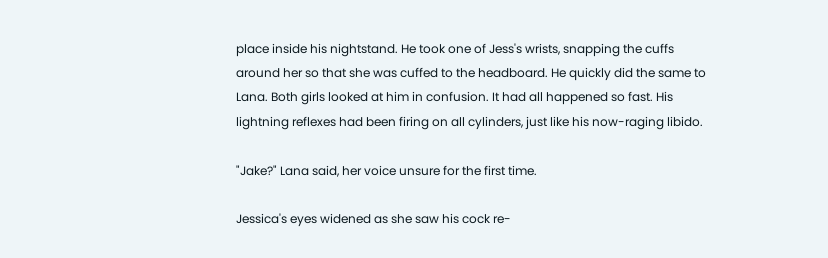place inside his nightstand. He took one of Jess's wrists, snapping the cuffs around her so that she was cuffed to the headboard. He quickly did the same to Lana. Both girls looked at him in confusion. It had all happened so fast. His lightning reflexes had been firing on all cylinders, just like his now-raging libido.

"Jake?" Lana said, her voice unsure for the first time.

Jessica's eyes widened as she saw his cock re-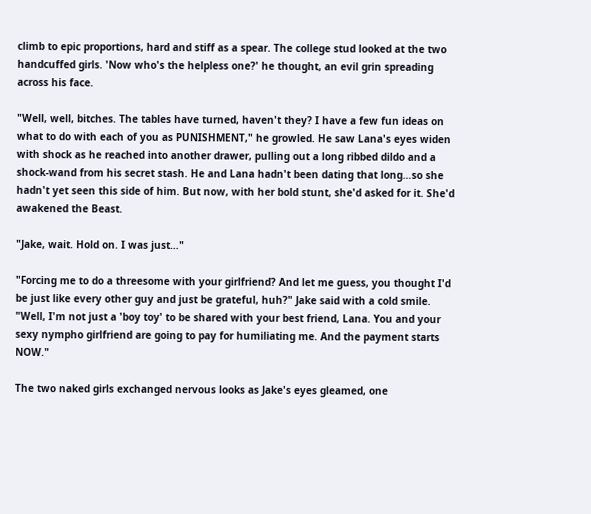climb to epic proportions, hard and stiff as a spear. The college stud looked at the two handcuffed girls. 'Now who's the helpless one?' he thought, an evil grin spreading across his face.

"Well, well, bitches. The tables have turned, haven't they? I have a few fun ideas on what to do with each of you as PUNISHMENT," he growled. He saw Lana's eyes widen with shock as he reached into another drawer, pulling out a long ribbed dildo and a shock-wand from his secret stash. He and Lana hadn't been dating that long…so she hadn't yet seen this side of him. But now, with her bold stunt, she'd asked for it. She'd awakened the Beast.

"Jake, wait. Hold on. I was just…"

"Forcing me to do a threesome with your girlfriend? And let me guess, you thought I'd be just like every other guy and just be grateful, huh?" Jake said with a cold smile. "Well, I'm not just a 'boy toy' to be shared with your best friend, Lana. You and your sexy nympho girlfriend are going to pay for humiliating me. And the payment starts NOW."

The two naked girls exchanged nervous looks as Jake's eyes gleamed, one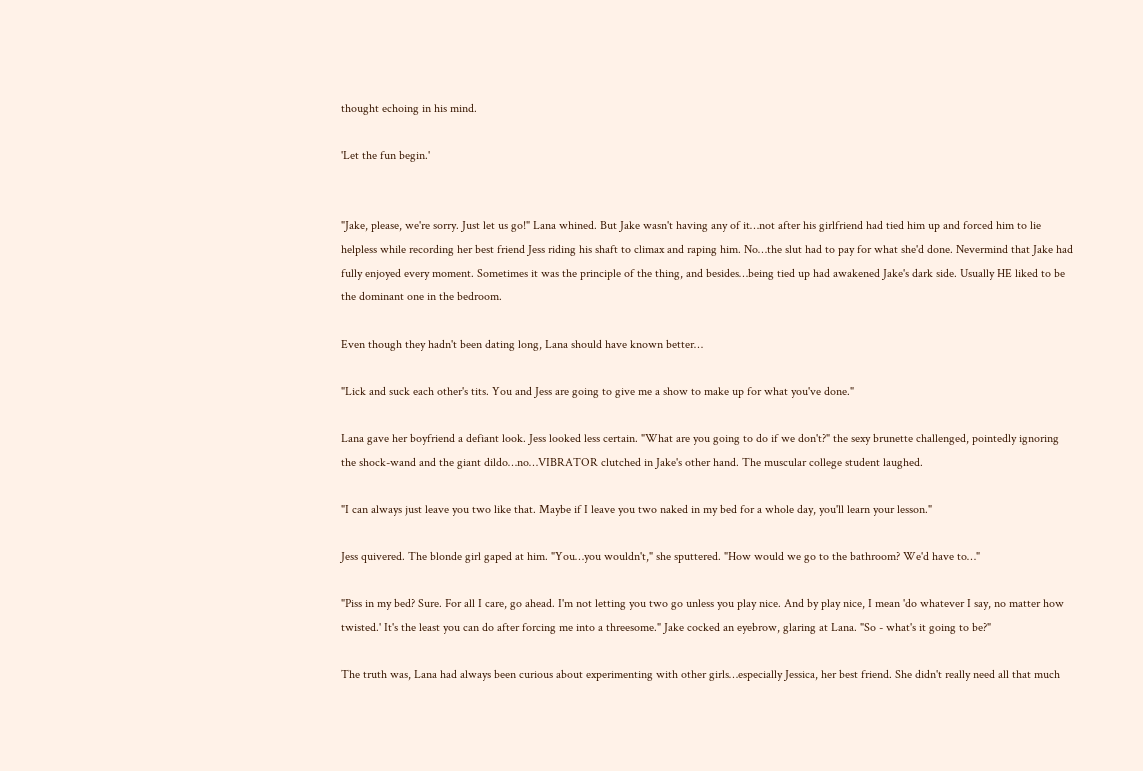thought echoing in his mind.

'Let the fun begin.'


"Jake, please, we're sorry. Just let us go!" Lana whined. But Jake wasn't having any of it…not after his girlfriend had tied him up and forced him to lie helpless while recording her best friend Jess riding his shaft to climax and raping him. No…the slut had to pay for what she'd done. Nevermind that Jake had fully enjoyed every moment. Sometimes it was the principle of the thing, and besides…being tied up had awakened Jake's dark side. Usually HE liked to be the dominant one in the bedroom.

Even though they hadn't been dating long, Lana should have known better…

"Lick and suck each other's tits. You and Jess are going to give me a show to make up for what you've done."

Lana gave her boyfriend a defiant look. Jess looked less certain. "What are you going to do if we don't?" the sexy brunette challenged, pointedly ignoring the shock-wand and the giant dildo…no…VIBRATOR clutched in Jake's other hand. The muscular college student laughed.

"I can always just leave you two like that. Maybe if I leave you two naked in my bed for a whole day, you'll learn your lesson."

Jess quivered. The blonde girl gaped at him. "You…you wouldn't," she sputtered. "How would we go to the bathroom? We'd have to…"

"Piss in my bed? Sure. For all I care, go ahead. I'm not letting you two go unless you play nice. And by play nice, I mean 'do whatever I say, no matter how twisted.' It's the least you can do after forcing me into a threesome." Jake cocked an eyebrow, glaring at Lana. "So - what's it going to be?"

The truth was, Lana had always been curious about experimenting with other girls…especially Jessica, her best friend. She didn't really need all that much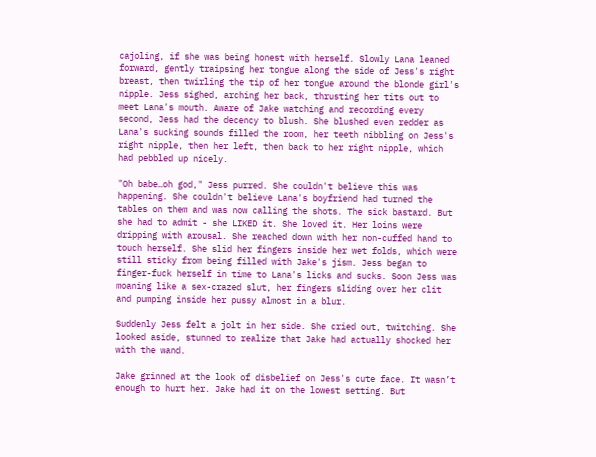cajoling, if she was being honest with herself. Slowly Lana leaned forward, gently traipsing her tongue along the side of Jess's right breast, then twirling the tip of her tongue around the blonde girl's nipple. Jess sighed, arching her back, thrusting her tits out to meet Lana's mouth. Aware of Jake watching and recording every second, Jess had the decency to blush. She blushed even redder as Lana's sucking sounds filled the room, her teeth nibbling on Jess's right nipple, then her left, then back to her right nipple, which had pebbled up nicely.

"Oh babe…oh god," Jess purred. She couldn't believe this was happening. She couldn't believe Lana's boyfriend had turned the tables on them and was now calling the shots. The sick bastard. But she had to admit - she LIKED it. She loved it. Her loins were dripping with arousal. She reached down with her non-cuffed hand to touch herself. She slid her fingers inside her wet folds, which were still sticky from being filled with Jake's jism. Jess began to finger-fuck herself in time to Lana's licks and sucks. Soon Jess was moaning like a sex-crazed slut, her fingers sliding over her clit and pumping inside her pussy almost in a blur.

Suddenly Jess felt a jolt in her side. She cried out, twitching. She looked aside, stunned to realize that Jake had actually shocked her with the wand.

Jake grinned at the look of disbelief on Jess's cute face. It wasn’t enough to hurt her. Jake had it on the lowest setting. But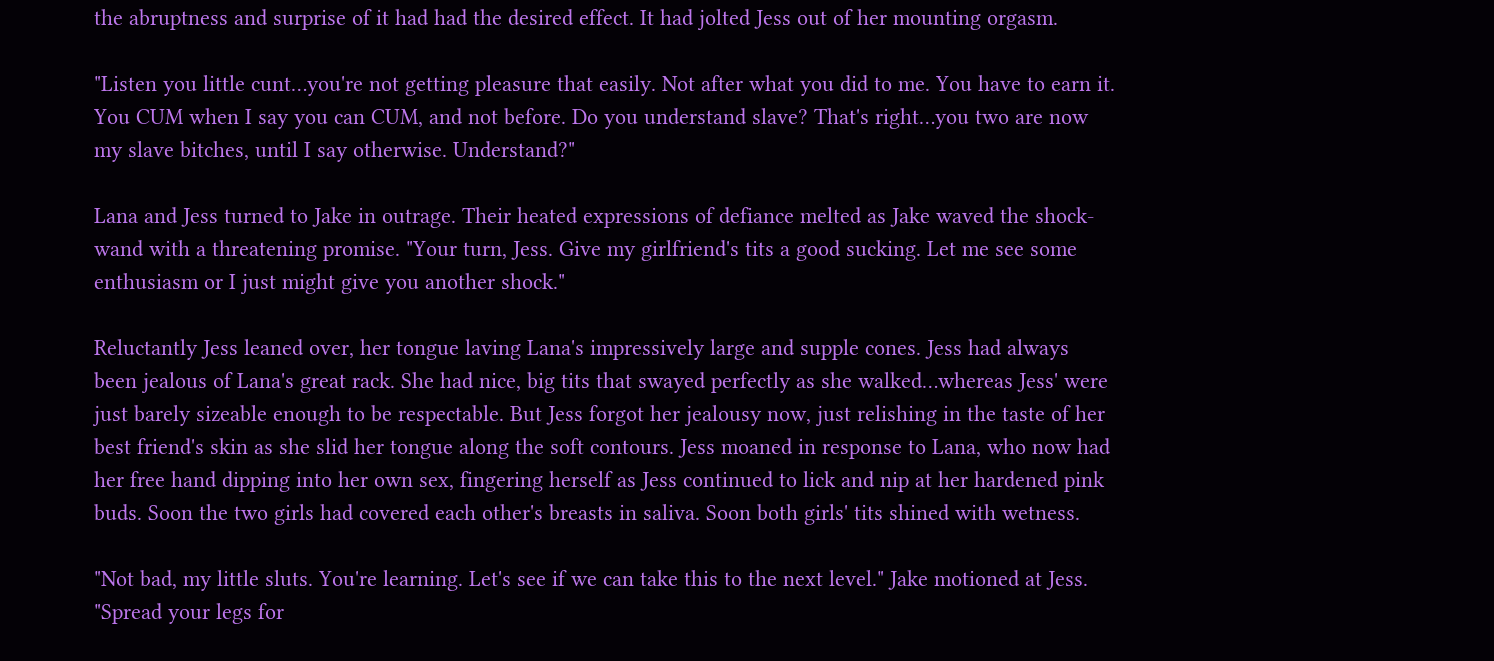the abruptness and surprise of it had had the desired effect. It had jolted Jess out of her mounting orgasm.

"Listen you little cunt…you're not getting pleasure that easily. Not after what you did to me. You have to earn it. You CUM when I say you can CUM, and not before. Do you understand slave? That's right…you two are now my slave bitches, until I say otherwise. Understand?"

Lana and Jess turned to Jake in outrage. Their heated expressions of defiance melted as Jake waved the shock-wand with a threatening promise. "Your turn, Jess. Give my girlfriend's tits a good sucking. Let me see some enthusiasm or I just might give you another shock."

Reluctantly Jess leaned over, her tongue laving Lana's impressively large and supple cones. Jess had always been jealous of Lana's great rack. She had nice, big tits that swayed perfectly as she walked…whereas Jess' were just barely sizeable enough to be respectable. But Jess forgot her jealousy now, just relishing in the taste of her best friend's skin as she slid her tongue along the soft contours. Jess moaned in response to Lana, who now had her free hand dipping into her own sex, fingering herself as Jess continued to lick and nip at her hardened pink buds. Soon the two girls had covered each other's breasts in saliva. Soon both girls' tits shined with wetness.

"Not bad, my little sluts. You're learning. Let's see if we can take this to the next level." Jake motioned at Jess. "Spread your legs for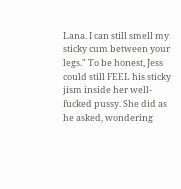Lana. I can still smell my sticky cum between your legs." To be honest, Jess could still FEEL his sticky jism inside her well-fucked pussy. She did as he asked, wondering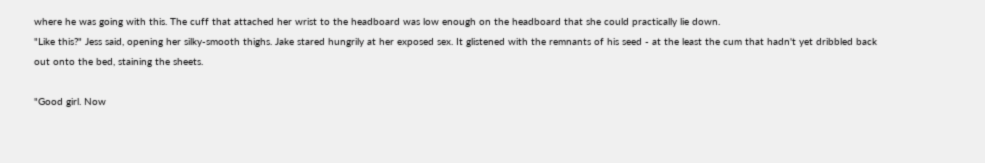where he was going with this. The cuff that attached her wrist to the headboard was low enough on the headboard that she could practically lie down.
"Like this?" Jess said, opening her silky-smooth thighs. Jake stared hungrily at her exposed sex. It glistened with the remnants of his seed - at the least the cum that hadn't yet dribbled back out onto the bed, staining the sheets.

"Good girl. Now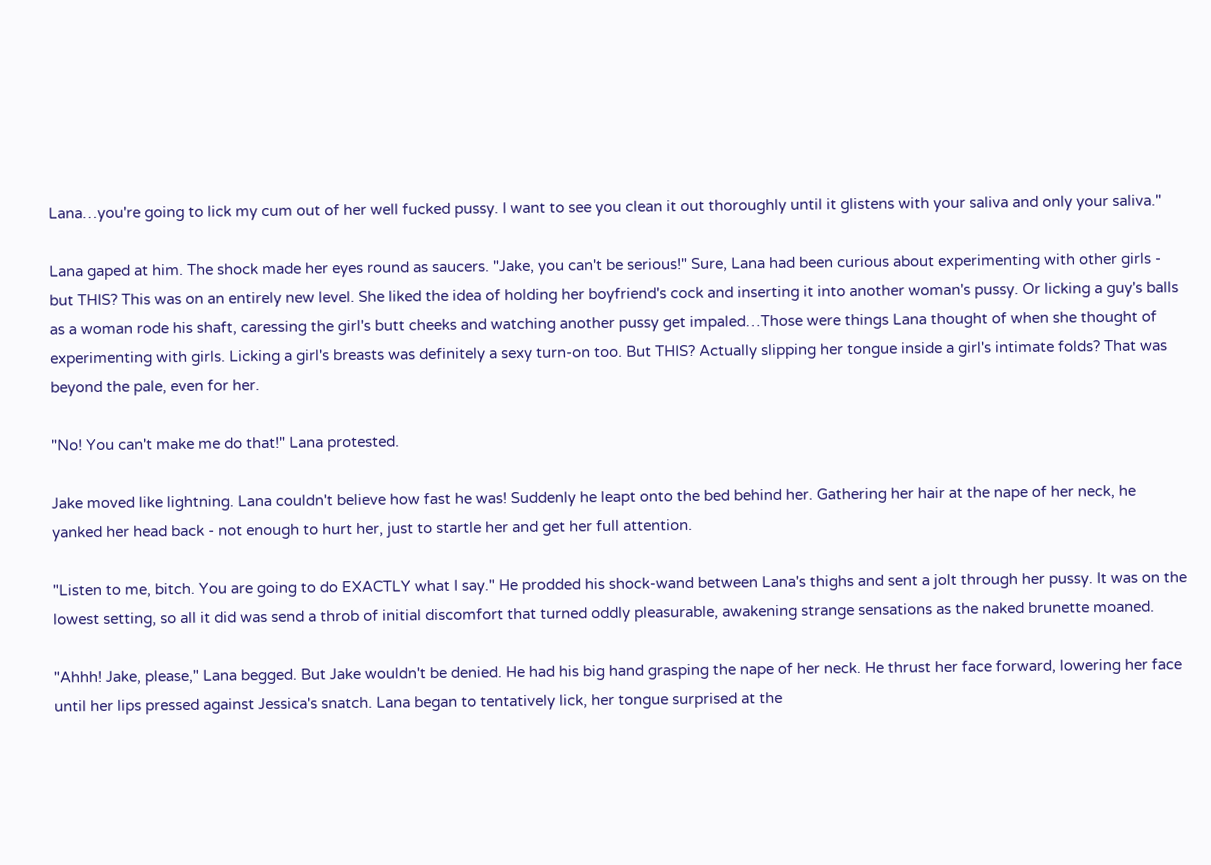Lana…you're going to lick my cum out of her well fucked pussy. I want to see you clean it out thoroughly until it glistens with your saliva and only your saliva."

Lana gaped at him. The shock made her eyes round as saucers. "Jake, you can't be serious!" Sure, Lana had been curious about experimenting with other girls - but THIS? This was on an entirely new level. She liked the idea of holding her boyfriend's cock and inserting it into another woman's pussy. Or licking a guy's balls as a woman rode his shaft, caressing the girl's butt cheeks and watching another pussy get impaled…Those were things Lana thought of when she thought of experimenting with girls. Licking a girl's breasts was definitely a sexy turn-on too. But THIS? Actually slipping her tongue inside a girl's intimate folds? That was beyond the pale, even for her.

"No! You can't make me do that!" Lana protested.

Jake moved like lightning. Lana couldn't believe how fast he was! Suddenly he leapt onto the bed behind her. Gathering her hair at the nape of her neck, he yanked her head back - not enough to hurt her, just to startle her and get her full attention.

"Listen to me, bitch. You are going to do EXACTLY what I say." He prodded his shock-wand between Lana's thighs and sent a jolt through her pussy. It was on the lowest setting, so all it did was send a throb of initial discomfort that turned oddly pleasurable, awakening strange sensations as the naked brunette moaned.

"Ahhh! Jake, please," Lana begged. But Jake wouldn't be denied. He had his big hand grasping the nape of her neck. He thrust her face forward, lowering her face until her lips pressed against Jessica's snatch. Lana began to tentatively lick, her tongue surprised at the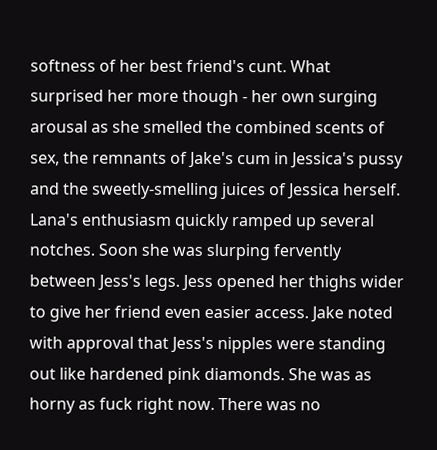softness of her best friend's cunt. What surprised her more though - her own surging arousal as she smelled the combined scents of sex, the remnants of Jake's cum in Jessica's pussy and the sweetly-smelling juices of Jessica herself. Lana's enthusiasm quickly ramped up several notches. Soon she was slurping fervently between Jess's legs. Jess opened her thighs wider to give her friend even easier access. Jake noted with approval that Jess's nipples were standing out like hardened pink diamonds. She was as horny as fuck right now. There was no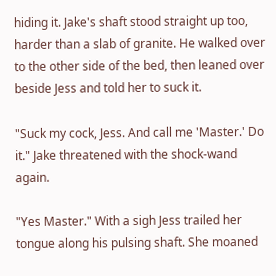hiding it. Jake's shaft stood straight up too, harder than a slab of granite. He walked over to the other side of the bed, then leaned over beside Jess and told her to suck it.

"Suck my cock, Jess. And call me 'Master.' Do it." Jake threatened with the shock-wand again.

"Yes Master." With a sigh Jess trailed her tongue along his pulsing shaft. She moaned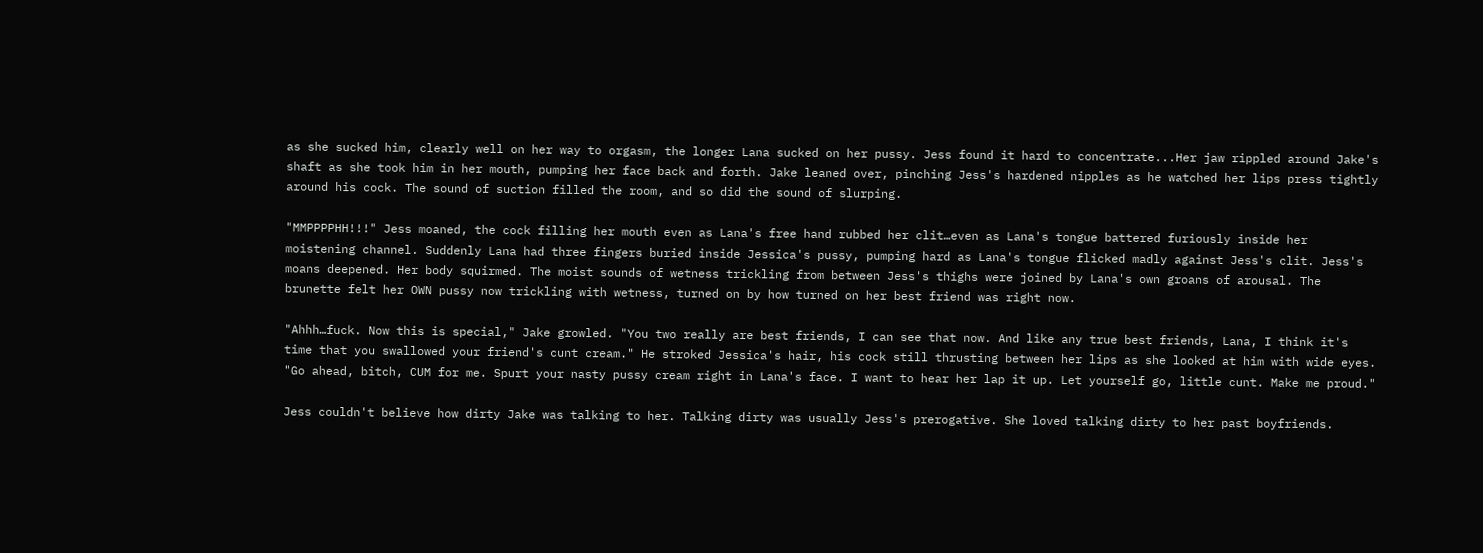as she sucked him, clearly well on her way to orgasm, the longer Lana sucked on her pussy. Jess found it hard to concentrate...Her jaw rippled around Jake's shaft as she took him in her mouth, pumping her face back and forth. Jake leaned over, pinching Jess's hardened nipples as he watched her lips press tightly around his cock. The sound of suction filled the room, and so did the sound of slurping.

"MMPPPPHH!!!" Jess moaned, the cock filling her mouth even as Lana's free hand rubbed her clit…even as Lana's tongue battered furiously inside her moistening channel. Suddenly Lana had three fingers buried inside Jessica's pussy, pumping hard as Lana's tongue flicked madly against Jess's clit. Jess's moans deepened. Her body squirmed. The moist sounds of wetness trickling from between Jess's thighs were joined by Lana's own groans of arousal. The brunette felt her OWN pussy now trickling with wetness, turned on by how turned on her best friend was right now.

"Ahhh…fuck. Now this is special," Jake growled. "You two really are best friends, I can see that now. And like any true best friends, Lana, I think it's time that you swallowed your friend's cunt cream." He stroked Jessica's hair, his cock still thrusting between her lips as she looked at him with wide eyes. "Go ahead, bitch, CUM for me. Spurt your nasty pussy cream right in Lana's face. I want to hear her lap it up. Let yourself go, little cunt. Make me proud."

Jess couldn't believe how dirty Jake was talking to her. Talking dirty was usually Jess's prerogative. She loved talking dirty to her past boyfriends.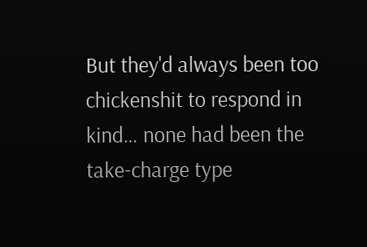But they'd always been too chickenshit to respond in kind… none had been the take-charge type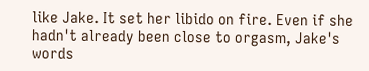like Jake. It set her libido on fire. Even if she hadn't already been close to orgasm, Jake's words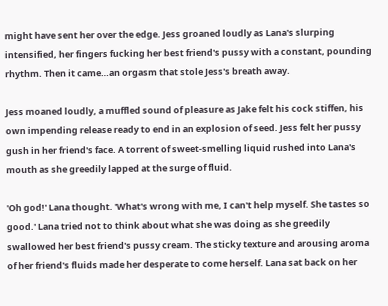might have sent her over the edge. Jess groaned loudly as Lana's slurping intensified, her fingers fucking her best friend's pussy with a constant, pounding rhythm. Then it came…an orgasm that stole Jess's breath away.

Jess moaned loudly, a muffled sound of pleasure as Jake felt his cock stiffen, his own impending release ready to end in an explosion of seed. Jess felt her pussy gush in her friend's face. A torrent of sweet-smelling liquid rushed into Lana's mouth as she greedily lapped at the surge of fluid.

'Oh god!' Lana thought. 'What's wrong with me, I can't help myself. She tastes so good.' Lana tried not to think about what she was doing as she greedily swallowed her best friend's pussy cream. The sticky texture and arousing aroma of her friend's fluids made her desperate to come herself. Lana sat back on her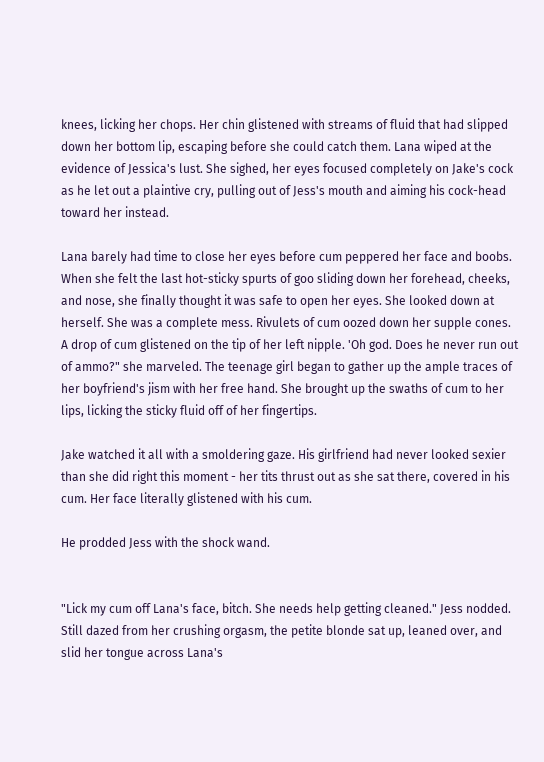knees, licking her chops. Her chin glistened with streams of fluid that had slipped down her bottom lip, escaping before she could catch them. Lana wiped at the evidence of Jessica's lust. She sighed, her eyes focused completely on Jake's cock as he let out a plaintive cry, pulling out of Jess's mouth and aiming his cock-head toward her instead.

Lana barely had time to close her eyes before cum peppered her face and boobs. When she felt the last hot-sticky spurts of goo sliding down her forehead, cheeks, and nose, she finally thought it was safe to open her eyes. She looked down at herself. She was a complete mess. Rivulets of cum oozed down her supple cones. A drop of cum glistened on the tip of her left nipple. 'Oh god. Does he never run out of ammo?" she marveled. The teenage girl began to gather up the ample traces of her boyfriend's jism with her free hand. She brought up the swaths of cum to her lips, licking the sticky fluid off of her fingertips.

Jake watched it all with a smoldering gaze. His girlfriend had never looked sexier than she did right this moment - her tits thrust out as she sat there, covered in his cum. Her face literally glistened with his cum.

He prodded Jess with the shock wand.


"Lick my cum off Lana's face, bitch. She needs help getting cleaned." Jess nodded. Still dazed from her crushing orgasm, the petite blonde sat up, leaned over, and slid her tongue across Lana's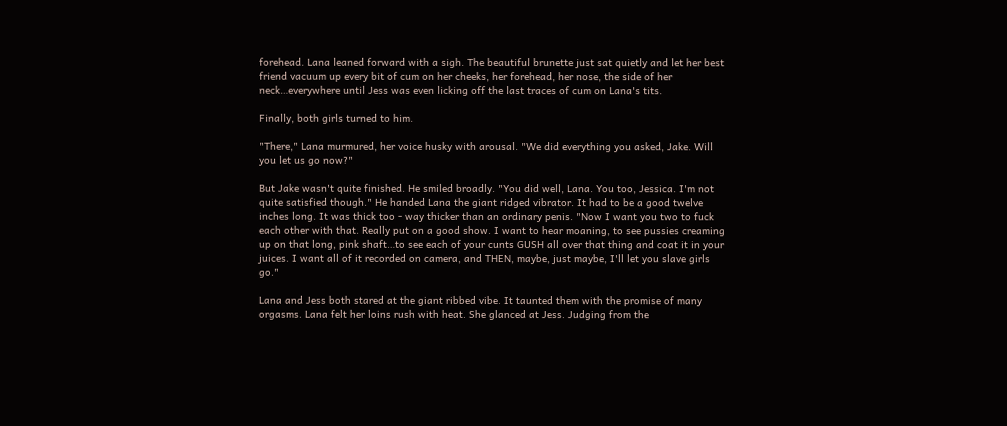forehead. Lana leaned forward with a sigh. The beautiful brunette just sat quietly and let her best friend vacuum up every bit of cum on her cheeks, her forehead, her nose, the side of her neck…everywhere until Jess was even licking off the last traces of cum on Lana's tits.

Finally, both girls turned to him.

"There," Lana murmured, her voice husky with arousal. "We did everything you asked, Jake. Will you let us go now?"

But Jake wasn't quite finished. He smiled broadly. "You did well, Lana. You too, Jessica. I'm not quite satisfied though." He handed Lana the giant ridged vibrator. It had to be a good twelve inches long. It was thick too - way thicker than an ordinary penis. "Now I want you two to fuck each other with that. Really put on a good show. I want to hear moaning, to see pussies creaming up on that long, pink shaft…to see each of your cunts GUSH all over that thing and coat it in your juices. I want all of it recorded on camera, and THEN, maybe, just maybe, I'll let you slave girls go."

Lana and Jess both stared at the giant ribbed vibe. It taunted them with the promise of many orgasms. Lana felt her loins rush with heat. She glanced at Jess. Judging from the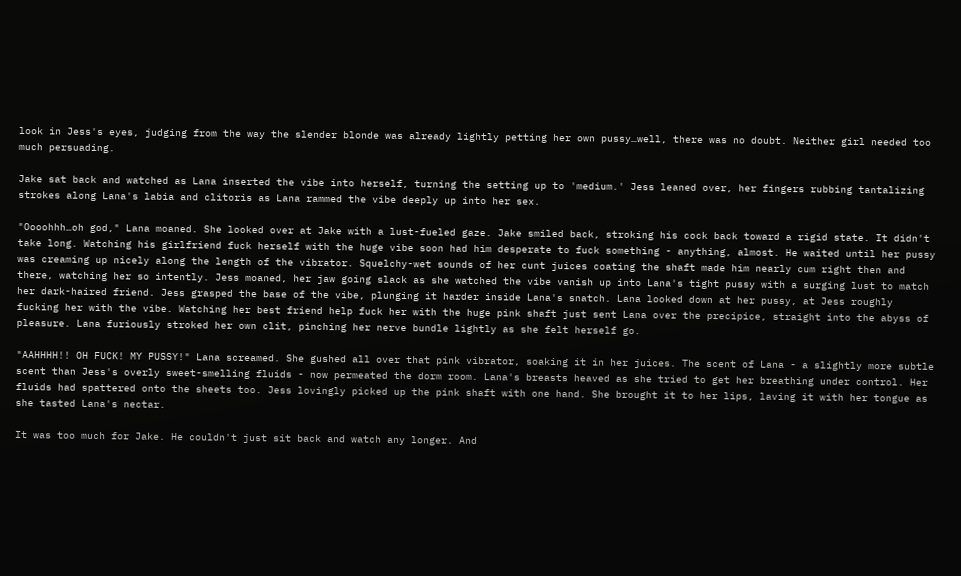look in Jess's eyes, judging from the way the slender blonde was already lightly petting her own pussy…well, there was no doubt. Neither girl needed too much persuading.

Jake sat back and watched as Lana inserted the vibe into herself, turning the setting up to 'medium.' Jess leaned over, her fingers rubbing tantalizing strokes along Lana's labia and clitoris as Lana rammed the vibe deeply up into her sex.

"Oooohhh…oh god," Lana moaned. She looked over at Jake with a lust-fueled gaze. Jake smiled back, stroking his cock back toward a rigid state. It didn't take long. Watching his girlfriend fuck herself with the huge vibe soon had him desperate to fuck something - anything, almost. He waited until her pussy was creaming up nicely along the length of the vibrator. Squelchy-wet sounds of her cunt juices coating the shaft made him nearly cum right then and there, watching her so intently. Jess moaned, her jaw going slack as she watched the vibe vanish up into Lana's tight pussy with a surging lust to match her dark-haired friend. Jess grasped the base of the vibe, plunging it harder inside Lana's snatch. Lana looked down at her pussy, at Jess roughly fucking her with the vibe. Watching her best friend help fuck her with the huge pink shaft just sent Lana over the precipice, straight into the abyss of pleasure. Lana furiously stroked her own clit, pinching her nerve bundle lightly as she felt herself go.

"AAHHHH!! OH FUCK! MY PUSSY!" Lana screamed. She gushed all over that pink vibrator, soaking it in her juices. The scent of Lana - a slightly more subtle scent than Jess's overly sweet-smelling fluids - now permeated the dorm room. Lana's breasts heaved as she tried to get her breathing under control. Her fluids had spattered onto the sheets too. Jess lovingly picked up the pink shaft with one hand. She brought it to her lips, laving it with her tongue as she tasted Lana's nectar.

It was too much for Jake. He couldn't just sit back and watch any longer. And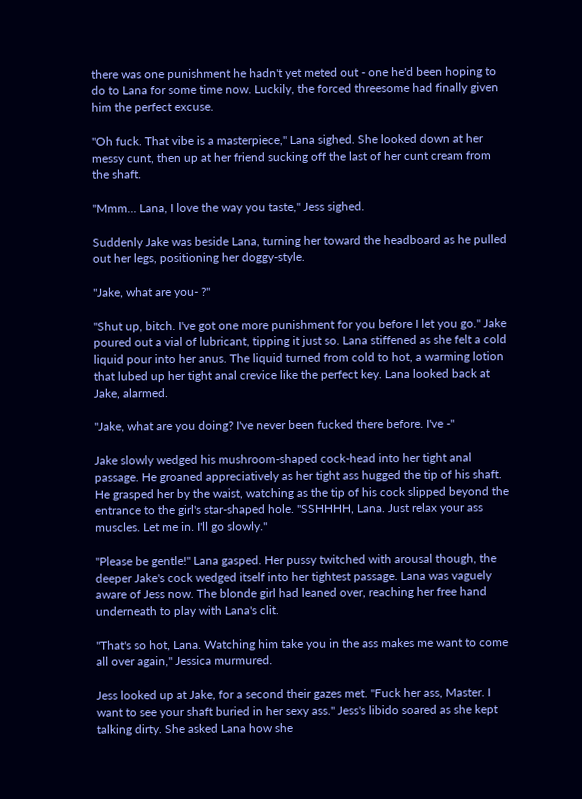there was one punishment he hadn't yet meted out - one he'd been hoping to do to Lana for some time now. Luckily, the forced threesome had finally given him the perfect excuse.

"Oh fuck. That vibe is a masterpiece," Lana sighed. She looked down at her messy cunt, then up at her friend sucking off the last of her cunt cream from the shaft.

"Mmm… Lana, I love the way you taste," Jess sighed.

Suddenly Jake was beside Lana, turning her toward the headboard as he pulled out her legs, positioning her doggy-style.

"Jake, what are you- ?"

"Shut up, bitch. I've got one more punishment for you before I let you go." Jake poured out a vial of lubricant, tipping it just so. Lana stiffened as she felt a cold liquid pour into her anus. The liquid turned from cold to hot, a warming lotion that lubed up her tight anal crevice like the perfect key. Lana looked back at Jake, alarmed.

"Jake, what are you doing? I've never been fucked there before. I've -"

Jake slowly wedged his mushroom-shaped cock-head into her tight anal passage. He groaned appreciatively as her tight ass hugged the tip of his shaft. He grasped her by the waist, watching as the tip of his cock slipped beyond the entrance to the girl's star-shaped hole. "SSHHHH, Lana. Just relax your ass muscles. Let me in. I'll go slowly."

"Please be gentle!" Lana gasped. Her pussy twitched with arousal though, the deeper Jake's cock wedged itself into her tightest passage. Lana was vaguely aware of Jess now. The blonde girl had leaned over, reaching her free hand underneath to play with Lana's clit.

"That's so hot, Lana. Watching him take you in the ass makes me want to come all over again," Jessica murmured.

Jess looked up at Jake, for a second their gazes met. "Fuck her ass, Master. I want to see your shaft buried in her sexy ass." Jess's libido soared as she kept talking dirty. She asked Lana how she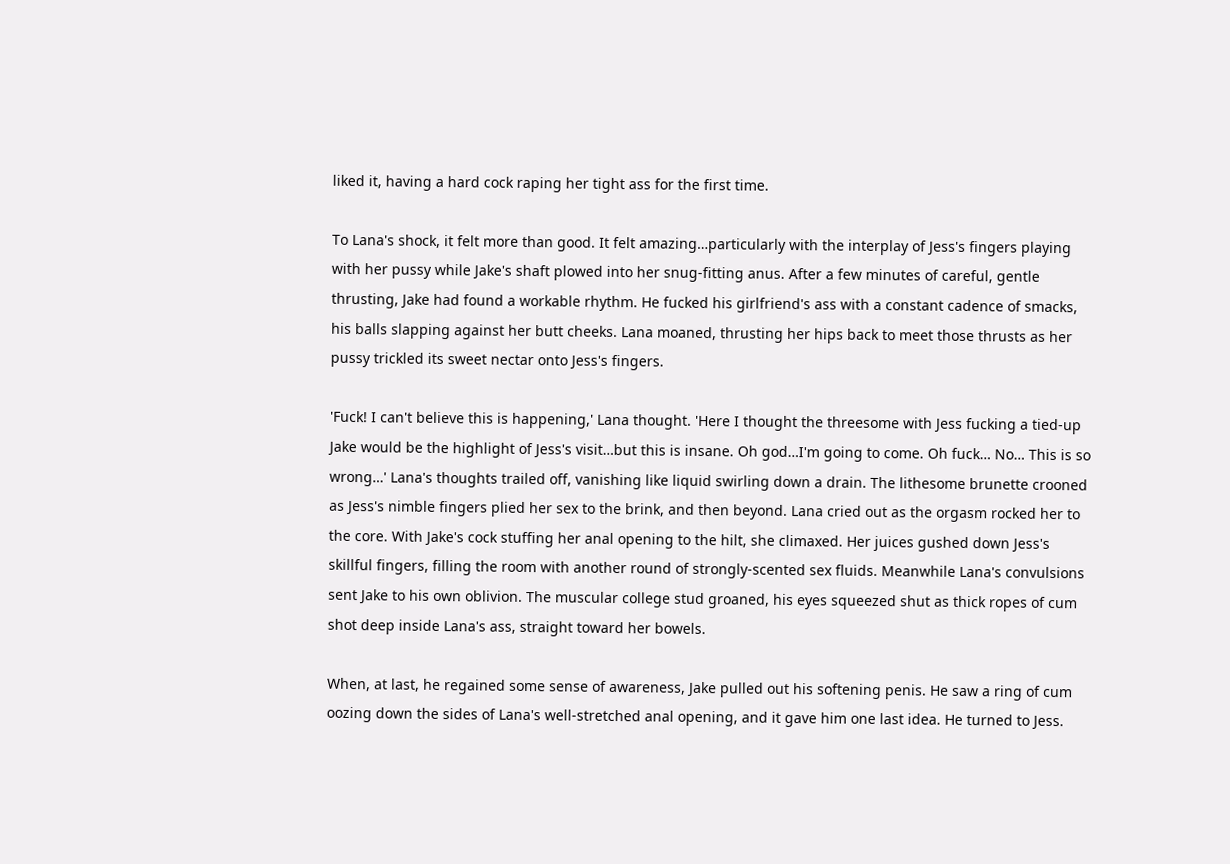liked it, having a hard cock raping her tight ass for the first time.

To Lana's shock, it felt more than good. It felt amazing…particularly with the interplay of Jess's fingers playing with her pussy while Jake's shaft plowed into her snug-fitting anus. After a few minutes of careful, gentle thrusting, Jake had found a workable rhythm. He fucked his girlfriend's ass with a constant cadence of smacks, his balls slapping against her butt cheeks. Lana moaned, thrusting her hips back to meet those thrusts as her pussy trickled its sweet nectar onto Jess's fingers.

'Fuck! I can't believe this is happening,' Lana thought. 'Here I thought the threesome with Jess fucking a tied-up Jake would be the highlight of Jess's visit…but this is insane. Oh god…I'm going to come. Oh fuck… No… This is so wrong…' Lana's thoughts trailed off, vanishing like liquid swirling down a drain. The lithesome brunette crooned as Jess's nimble fingers plied her sex to the brink, and then beyond. Lana cried out as the orgasm rocked her to the core. With Jake's cock stuffing her anal opening to the hilt, she climaxed. Her juices gushed down Jess's skillful fingers, filling the room with another round of strongly-scented sex fluids. Meanwhile Lana's convulsions sent Jake to his own oblivion. The muscular college stud groaned, his eyes squeezed shut as thick ropes of cum shot deep inside Lana's ass, straight toward her bowels.

When, at last, he regained some sense of awareness, Jake pulled out his softening penis. He saw a ring of cum oozing down the sides of Lana's well-stretched anal opening, and it gave him one last idea. He turned to Jess.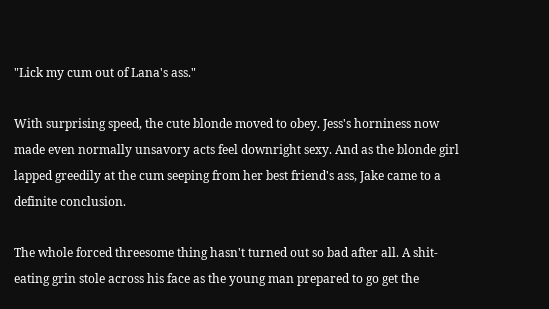"Lick my cum out of Lana's ass."

With surprising speed, the cute blonde moved to obey. Jess's horniness now made even normally unsavory acts feel downright sexy. And as the blonde girl lapped greedily at the cum seeping from her best friend's ass, Jake came to a definite conclusion.

The whole forced threesome thing hasn't turned out so bad after all. A shit-eating grin stole across his face as the young man prepared to go get the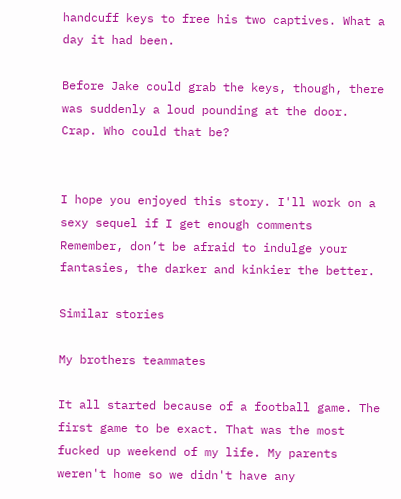handcuff keys to free his two captives. What a day it had been.

Before Jake could grab the keys, though, there was suddenly a loud pounding at the door. Crap. Who could that be?


I hope you enjoyed this story. I'll work on a sexy sequel if I get enough comments
Remember, don’t be afraid to indulge your fantasies, the darker and kinkier the better.

Similar stories

My brothers teammates

It all started because of a football game. The first game to be exact. That was the most fucked up weekend of my life. My parents weren't home so we didn't have any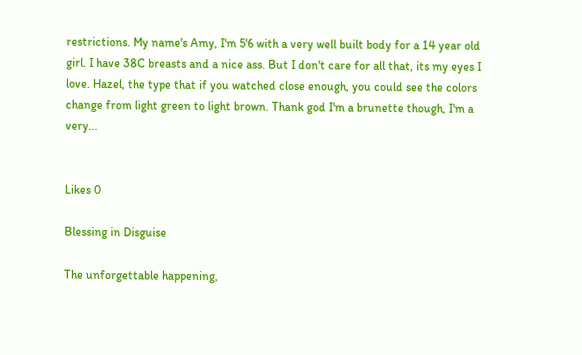restrictions. My name's Amy, I'm 5'6 with a very well built body for a 14 year old girl. I have 38C breasts and a nice ass. But I don't care for all that, its my eyes I love. Hazel, the type that if you watched close enough, you could see the colors change from light green to light brown. Thank god I'm a brunette though, I'm a very...


Likes 0

Blessing in Disguise

The unforgettable happening,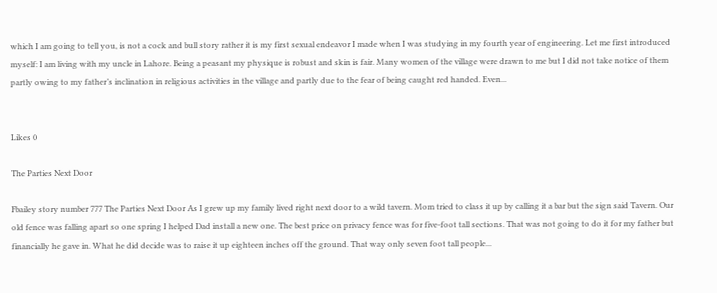which I am going to tell you, is not a cock and bull story rather it is my first sexual endeavor I made when I was studying in my fourth year of engineering. Let me first introduced myself: I am living with my uncle in Lahore. Being a peasant my physique is robust and skin is fair. Many women of the village were drawn to me but I did not take notice of them partly owing to my father’s inclination in religious activities in the village and partly due to the fear of being caught red handed. Even...


Likes 0

The Parties Next Door

Fbailey story number 777 The Parties Next Door As I grew up my family lived right next door to a wild tavern. Mom tried to class it up by calling it a bar but the sign said Tavern. Our old fence was falling apart so one spring I helped Dad install a new one. The best price on privacy fence was for five-foot tall sections. That was not going to do it for my father but financially he gave in. What he did decide was to raise it up eighteen inches off the ground. That way only seven foot tall people...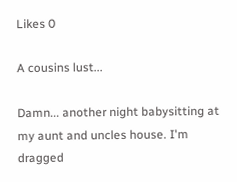Likes 0

A cousins lust...

Damn... another night babysitting at my aunt and uncles house. I'm dragged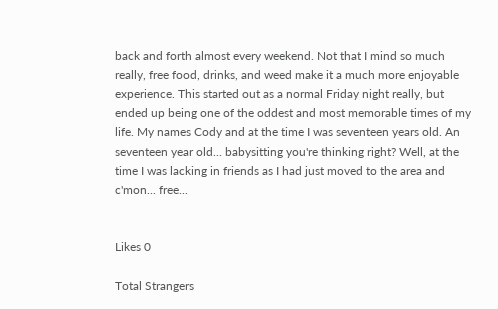back and forth almost every weekend. Not that I mind so much really, free food, drinks, and weed make it a much more enjoyable experience. This started out as a normal Friday night really, but ended up being one of the oddest and most memorable times of my life. My names Cody and at the time I was seventeen years old. An seventeen year old... babysitting you're thinking right? Well, at the time I was lacking in friends as I had just moved to the area and c'mon... free...


Likes 0

Total Strangers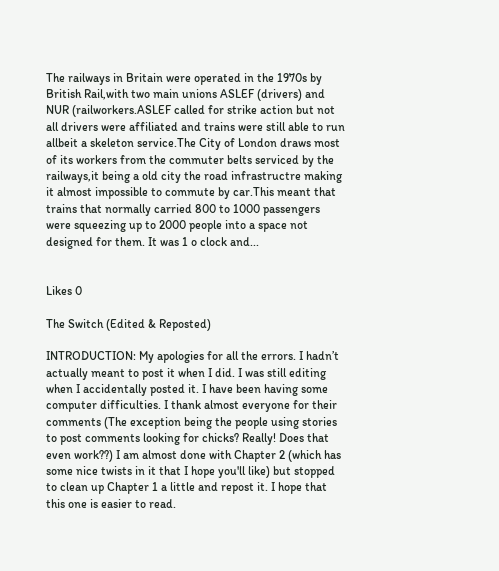The railways in Britain were operated in the 1970s by British Rail,with two main unions ASLEF (drivers) and NUR (railworkers.ASLEF called for strike action but not all drivers were affiliated and trains were still able to run allbeit a skeleton service.The City of London draws most of its workers from the commuter belts serviced by the railways,it being a old city the road infrastructre making it almost impossible to commute by car.This meant that trains that normally carried 800 to 1000 passengers were squeezing up to 2000 people into a space not designed for them. It was 1 o clock and...


Likes 0

The Switch (Edited & Reposted)

INTRODUCTION: My apologies for all the errors. I hadn’t actually meant to post it when I did. I was still editing when I accidentally posted it. I have been having some computer difficulties. I thank almost everyone for their comments (The exception being the people using stories to post comments looking for chicks? Really! Does that even work??) I am almost done with Chapter 2 (which has some nice twists in it that I hope you'll like) but stopped to clean up Chapter 1 a little and repost it. I hope that this one is easier to read.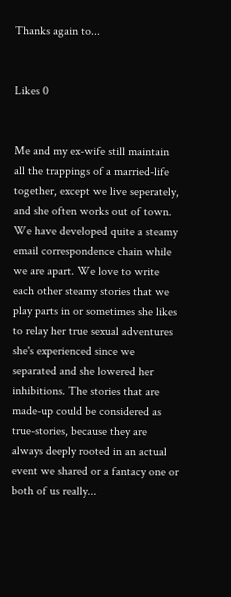Thanks again to...


Likes 0


Me and my ex-wife still maintain all the trappings of a married-life together, except we live seperately, and she often works out of town. We have developed quite a steamy email correspondence chain while we are apart. We love to write each other steamy stories that we play parts in or sometimes she likes to relay her true sexual adventures she's experienced since we separated and she lowered her inhibitions. The stories that are made-up could be considered as true-stories, because they are always deeply rooted in an actual event we shared or a fantacy one or both of us really...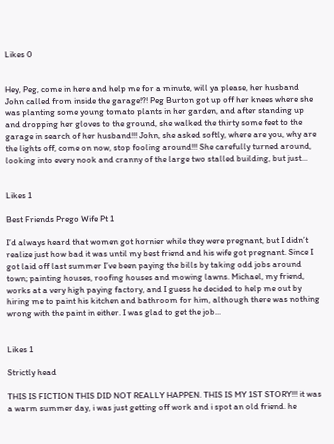Likes 0


Hey, Peg, come in here and help me for a minute, will ya please, her husband John called from inside the garage!?! Peg Burton got up off her knees where she was planting some young tomato plants in her garden, and after standing up and dropping her gloves to the ground, she walked the thirty some feet to the garage in search of her husband!!! John, she asked softly, where are you, why are the lights off, come on now, stop fooling around!!! She carefully turned around, looking into every nook and cranny of the large two stalled building, but just...


Likes 1

Best Friends Prego Wife Pt 1

I’d always heard that women got hornier while they were pregnant, but I didn’t realize just how bad it was until my best friend and his wife got pregnant. Since I got laid off last summer I’ve been paying the bills by taking odd jobs around town; painting houses, roofing houses and mowing lawns. Michael, my friend, works at a very high paying factory, and I guess he decided to help me out by hiring me to paint his kitchen and bathroom for him, although there was nothing wrong with the paint in either. I was glad to get the job...


Likes 1

Strictly head

THIS IS FICTION THIS DID NOT REALLY HAPPEN. THIS IS MY 1ST STORY!!! it was a warm summer day, i was just getting off work and i spot an old friend. he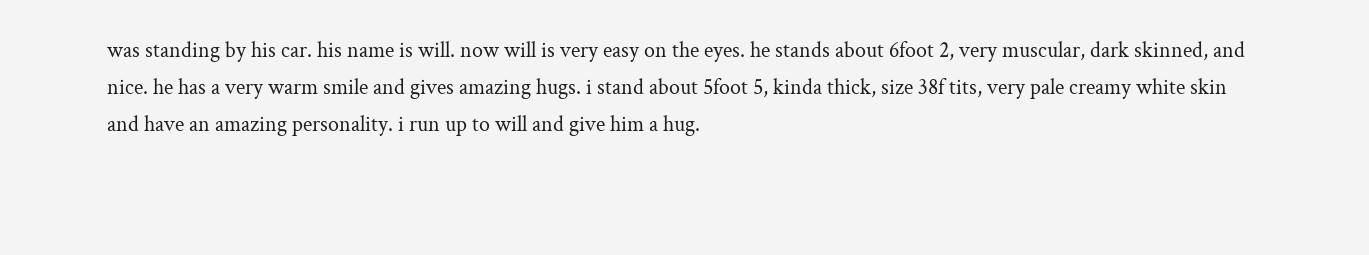was standing by his car. his name is will. now will is very easy on the eyes. he stands about 6foot 2, very muscular, dark skinned, and nice. he has a very warm smile and gives amazing hugs. i stand about 5foot 5, kinda thick, size 38f tits, very pale creamy white skin and have an amazing personality. i run up to will and give him a hug.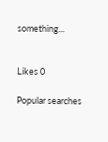something...


Likes 0

Popular searches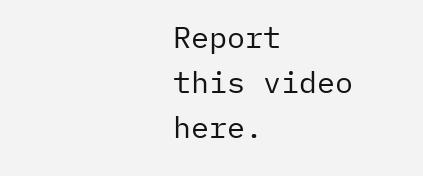Report this video here.